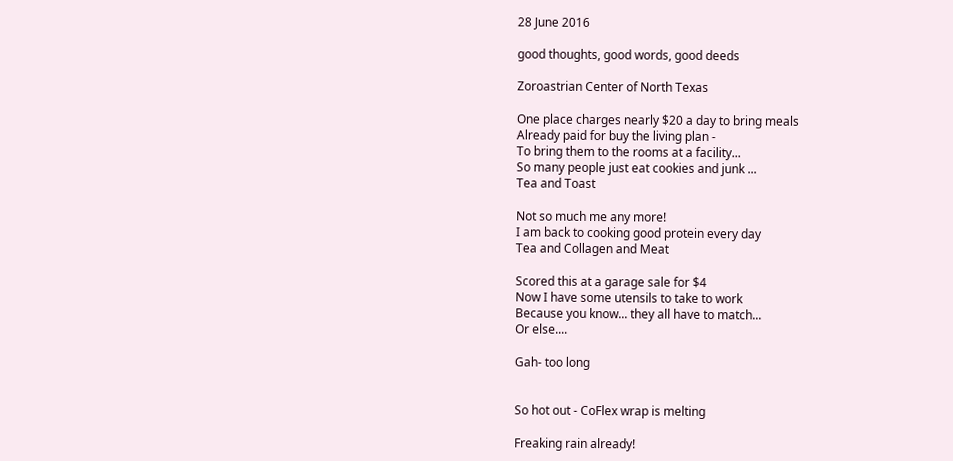28 June 2016

good thoughts, good words, good deeds

Zoroastrian Center of North Texas

One place charges nearly $20 a day to bring meals
Already paid for buy the living plan -
To bring them to the rooms at a facility...
So many people just eat cookies and junk ...
Tea and Toast

Not so much me any more!
I am back to cooking good protein every day
Tea and Collagen and Meat

Scored this at a garage sale for $4
Now I have some utensils to take to work
Because you know... they all have to match...
Or else....

Gah- too long


So hot out - CoFlex wrap is melting

Freaking rain already!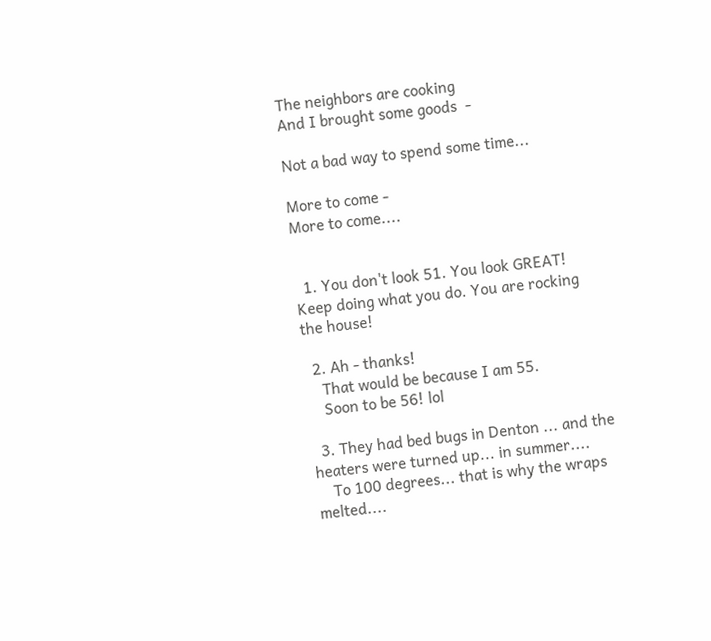The neighbors are cooking
And I brought some goods  -

Not a bad way to spend some time...

More to come -
More to come....


  1. You don't look 51. You look GREAT! Keep doing what you do. You are rocking the house!

  2. Ah - thanks!
    That would be because I am 55.
    Soon to be 56! lol

  3. They had bed bugs in Denton ... and the heaters were turned up... in summer....
    To 100 degrees... that is why the wraps melted....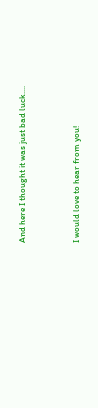And here I thought it was just bad luck....


I would love to hear from you!